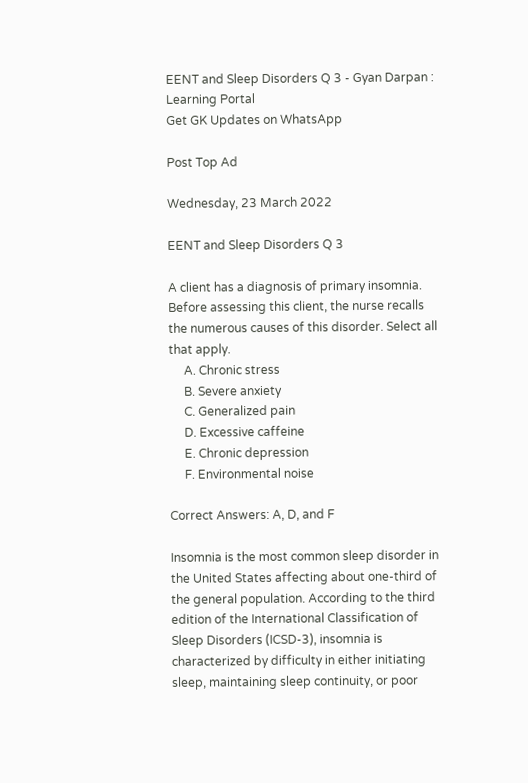EENT and Sleep Disorders Q 3 - Gyan Darpan : Learning Portal
Get GK Updates on WhatsApp

Post Top Ad

Wednesday, 23 March 2022

EENT and Sleep Disorders Q 3

A client has a diagnosis of primary insomnia. Before assessing this client, the nurse recalls the numerous causes of this disorder. Select all that apply.
     A. Chronic stress
     B. Severe anxiety
     C. Generalized pain
     D. Excessive caffeine
     E. Chronic depression
     F. Environmental noise

Correct Answers: A, D, and F

Insomnia is the most common sleep disorder in the United States affecting about one-third of the general population. According to the third edition of the International Classification of Sleep Disorders (ICSD-3), insomnia is characterized by difficulty in either initiating sleep, maintaining sleep continuity, or poor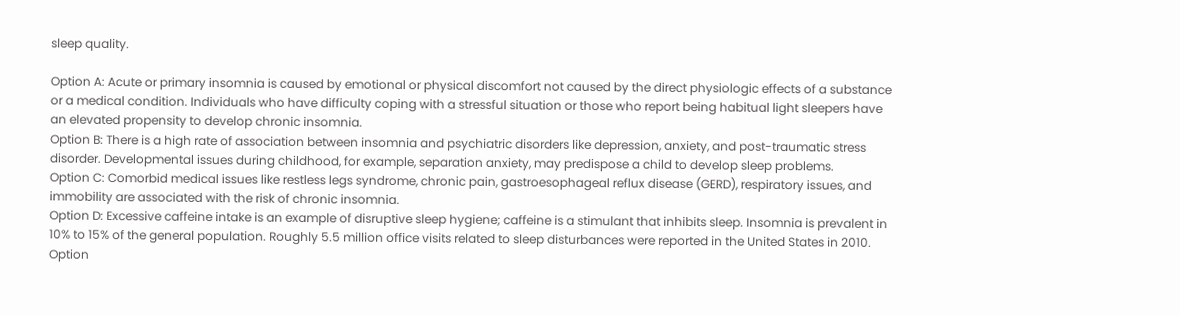sleep quality.

Option A: Acute or primary insomnia is caused by emotional or physical discomfort not caused by the direct physiologic effects of a substance or a medical condition. Individuals who have difficulty coping with a stressful situation or those who report being habitual light sleepers have an elevated propensity to develop chronic insomnia.
Option B: There is a high rate of association between insomnia and psychiatric disorders like depression, anxiety, and post-traumatic stress disorder. Developmental issues during childhood, for example, separation anxiety, may predispose a child to develop sleep problems.
Option C: Comorbid medical issues like restless legs syndrome, chronic pain, gastroesophageal reflux disease (GERD), respiratory issues, and immobility are associated with the risk of chronic insomnia.
Option D: Excessive caffeine intake is an example of disruptive sleep hygiene; caffeine is a stimulant that inhibits sleep. Insomnia is prevalent in 10% to 15% of the general population. Roughly 5.5 million office visits related to sleep disturbances were reported in the United States in 2010.
Option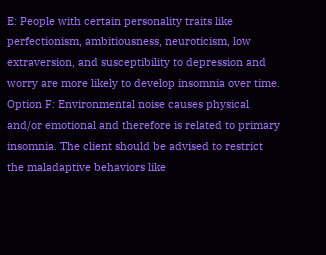E: People with certain personality traits like perfectionism, ambitiousness, neuroticism, low extraversion, and susceptibility to depression and worry are more likely to develop insomnia over time.
Option F: Environmental noise causes physical and/or emotional and therefore is related to primary insomnia. The client should be advised to restrict the maladaptive behaviors like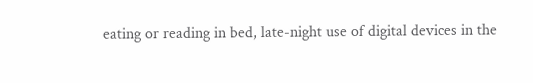eating or reading in bed, late-night use of digital devices in the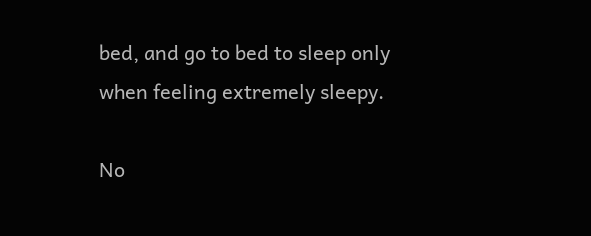bed, and go to bed to sleep only when feeling extremely sleepy.

No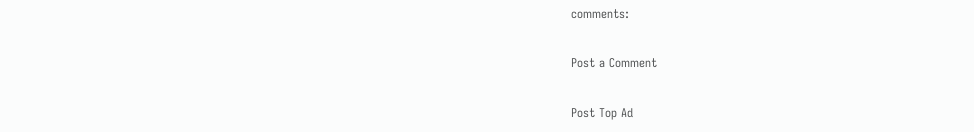comments:

Post a Comment

Post Top Ad